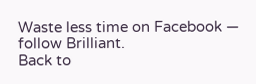Waste less time on Facebook — follow Brilliant.
Back to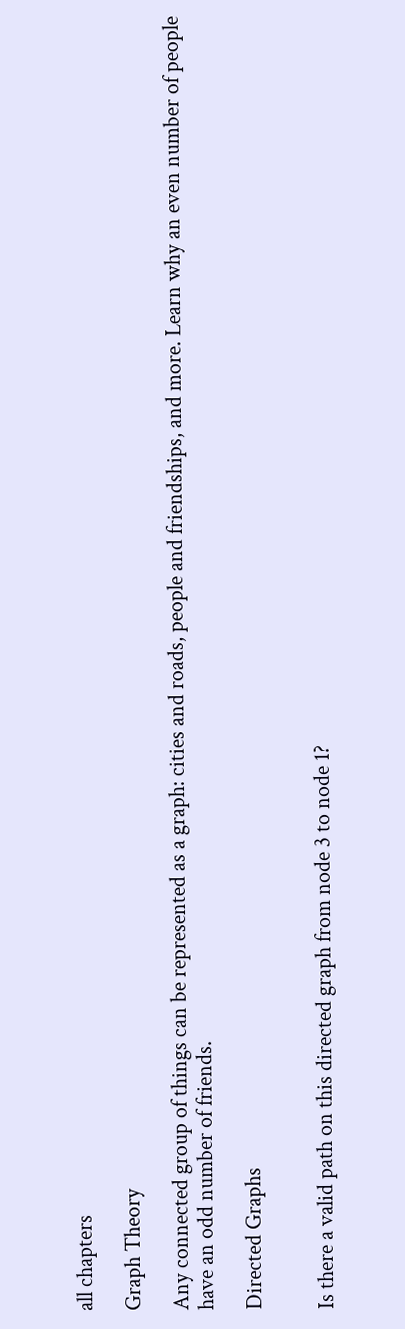all chapters

Graph Theory

Any connected group of things can be represented as a graph: cities and roads, people and friendships, and more. Learn why an even number of people have an odd number of friends.

Directed Graphs


Is there a valid path on this directed graph from node 3 to node 1?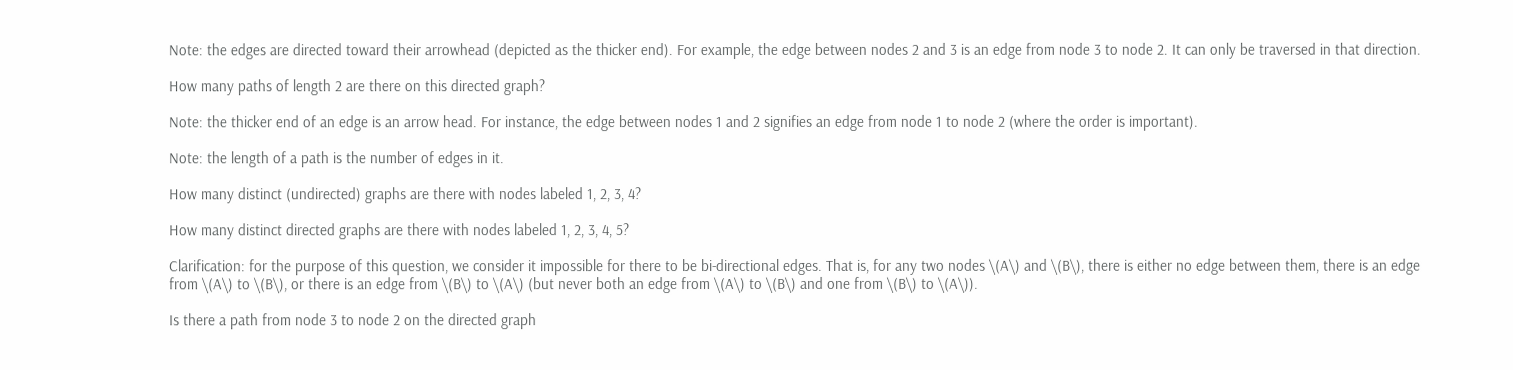Note: the edges are directed toward their arrowhead (depicted as the thicker end). For example, the edge between nodes 2 and 3 is an edge from node 3 to node 2. It can only be traversed in that direction.

How many paths of length 2 are there on this directed graph?

Note: the thicker end of an edge is an arrow head. For instance, the edge between nodes 1 and 2 signifies an edge from node 1 to node 2 (where the order is important).

Note: the length of a path is the number of edges in it.

How many distinct (undirected) graphs are there with nodes labeled 1, 2, 3, 4?

How many distinct directed graphs are there with nodes labeled 1, 2, 3, 4, 5?

Clarification: for the purpose of this question, we consider it impossible for there to be bi-directional edges. That is, for any two nodes \(A\) and \(B\), there is either no edge between them, there is an edge from \(A\) to \(B\), or there is an edge from \(B\) to \(A\) (but never both an edge from \(A\) to \(B\) and one from \(B\) to \(A\)).

Is there a path from node 3 to node 2 on the directed graph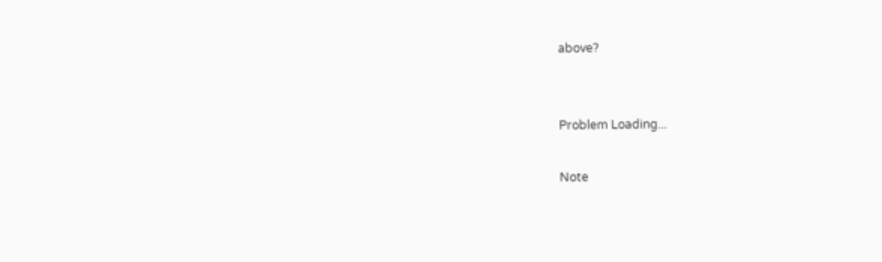above?


Problem Loading...

Note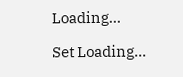Loading...

Set Loading...